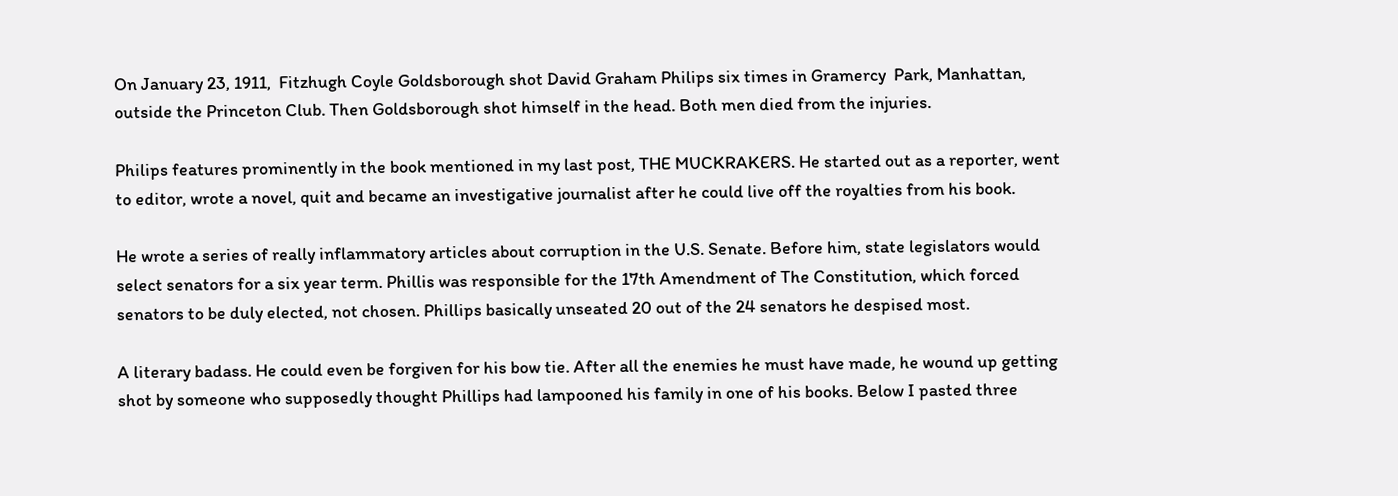On January 23, 1911,  Fitzhugh Coyle Goldsborough shot David Graham Philips six times in Gramercy  Park, Manhattan, outside the Princeton Club. Then Goldsborough shot himself in the head. Both men died from the injuries.

Philips features prominently in the book mentioned in my last post, THE MUCKRAKERS. He started out as a reporter, went to editor, wrote a novel, quit and became an investigative journalist after he could live off the royalties from his book.

He wrote a series of really inflammatory articles about corruption in the U.S. Senate. Before him, state legislators would select senators for a six year term. Phillis was responsible for the 17th Amendment of The Constitution, which forced senators to be duly elected, not chosen. Phillips basically unseated 20 out of the 24 senators he despised most.

A literary badass. He could even be forgiven for his bow tie. After all the enemies he must have made, he wound up getting shot by someone who supposedly thought Phillips had lampooned his family in one of his books. Below I pasted three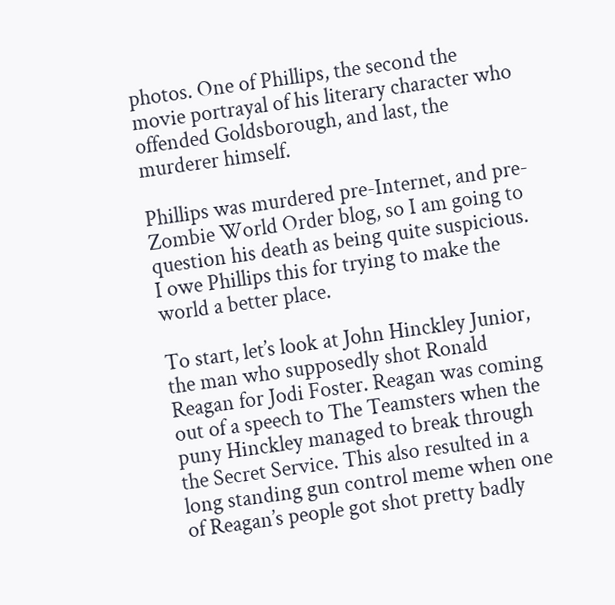photos. One of Phillips, the second the movie portrayal of his literary character who offended Goldsborough, and last, the murderer himself.

Phillips was murdered pre-Internet, and pre-Zombie World Order blog, so I am going to question his death as being quite suspicious. I owe Phillips this for trying to make the world a better place.

To start, let’s look at John Hinckley Junior, the man who supposedly shot Ronald Reagan for Jodi Foster. Reagan was coming out of a speech to The Teamsters when the puny Hinckley managed to break through the Secret Service. This also resulted in a long standing gun control meme when one of Reagan’s people got shot pretty badly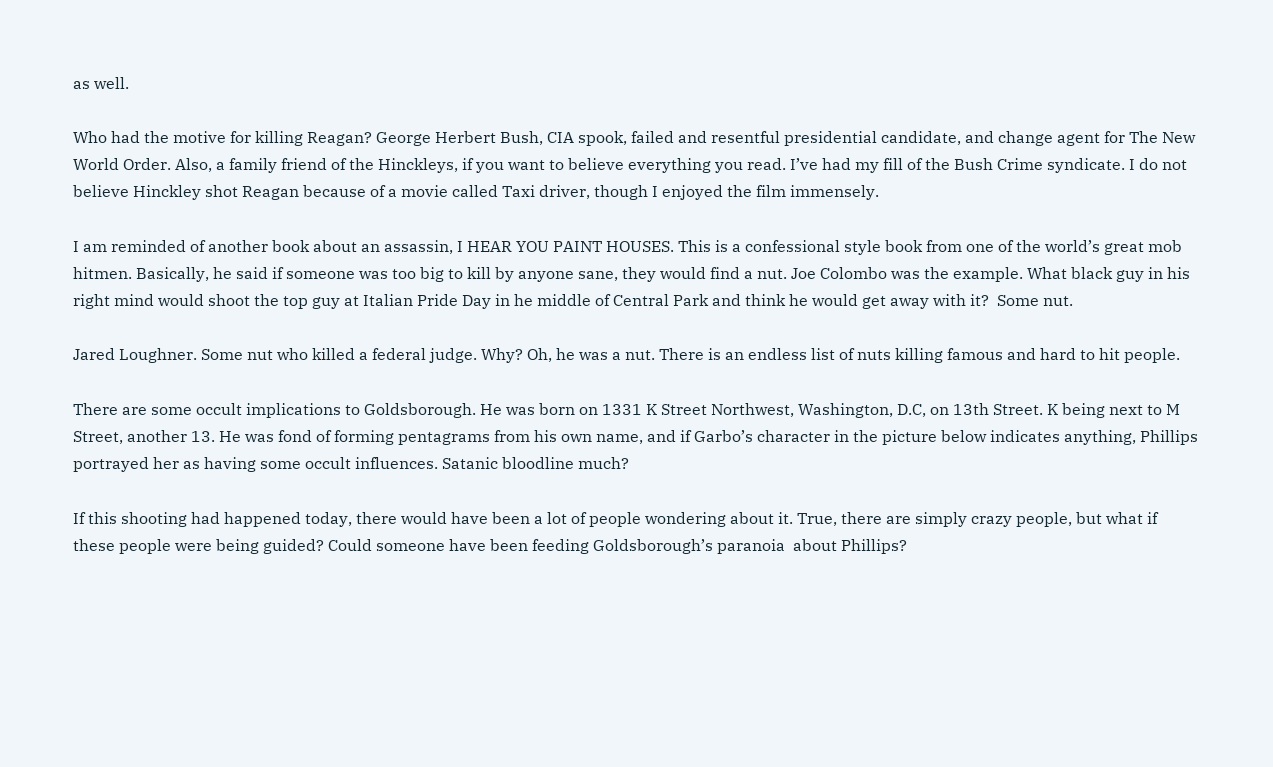as well.

Who had the motive for killing Reagan? George Herbert Bush, CIA spook, failed and resentful presidential candidate, and change agent for The New World Order. Also, a family friend of the Hinckleys, if you want to believe everything you read. I’ve had my fill of the Bush Crime syndicate. I do not believe Hinckley shot Reagan because of a movie called Taxi driver, though I enjoyed the film immensely.

I am reminded of another book about an assassin, I HEAR YOU PAINT HOUSES. This is a confessional style book from one of the world’s great mob hitmen. Basically, he said if someone was too big to kill by anyone sane, they would find a nut. Joe Colombo was the example. What black guy in his right mind would shoot the top guy at Italian Pride Day in he middle of Central Park and think he would get away with it?  Some nut.

Jared Loughner. Some nut who killed a federal judge. Why? Oh, he was a nut. There is an endless list of nuts killing famous and hard to hit people.

There are some occult implications to Goldsborough. He was born on 1331 K Street Northwest, Washington, D.C, on 13th Street. K being next to M Street, another 13. He was fond of forming pentagrams from his own name, and if Garbo’s character in the picture below indicates anything, Phillips portrayed her as having some occult influences. Satanic bloodline much?

If this shooting had happened today, there would have been a lot of people wondering about it. True, there are simply crazy people, but what if these people were being guided? Could someone have been feeding Goldsborough’s paranoia  about Phillips?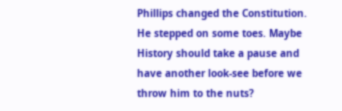Phillips changed the Constitution. He stepped on some toes. Maybe History should take a pause and have another look-see before we throw him to the nuts?